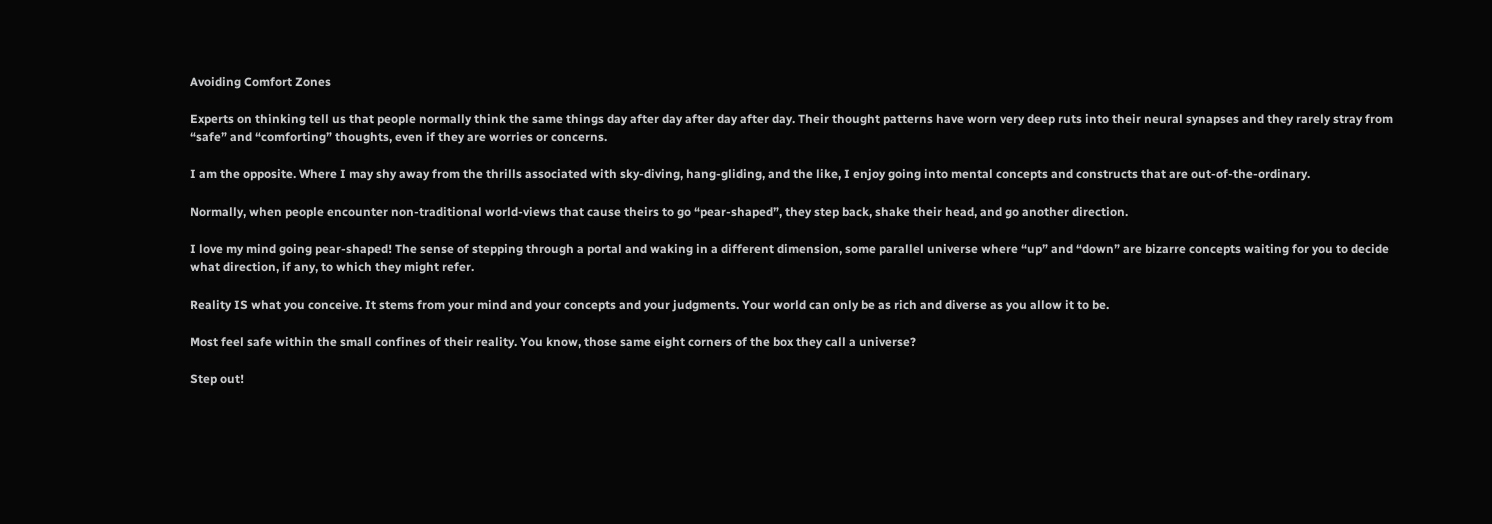Avoiding Comfort Zones

Experts on thinking tell us that people normally think the same things day after day after day after day. Their thought patterns have worn very deep ruts into their neural synapses and they rarely stray from “safe” and “comforting” thoughts, even if they are worries or concerns.

I am the opposite. Where I may shy away from the thrills associated with sky-diving, hang-gliding, and the like, I enjoy going into mental concepts and constructs that are out-of-the-ordinary.

Normally, when people encounter non-traditional world-views that cause theirs to go “pear-shaped”, they step back, shake their head, and go another direction.

I love my mind going pear-shaped! The sense of stepping through a portal and waking in a different dimension, some parallel universe where “up” and “down” are bizarre concepts waiting for you to decide what direction, if any, to which they might refer.

Reality IS what you conceive. It stems from your mind and your concepts and your judgments. Your world can only be as rich and diverse as you allow it to be.

Most feel safe within the small confines of their reality. You know, those same eight corners of the box they call a universe?

Step out!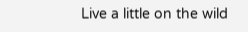Live a little on the wild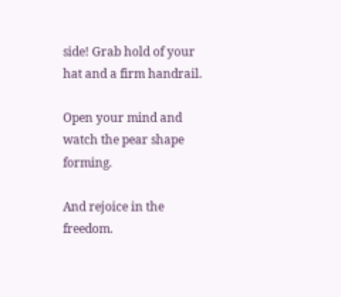side! Grab hold of your hat and a firm handrail.

Open your mind and watch the pear shape forming.

And rejoice in the freedom.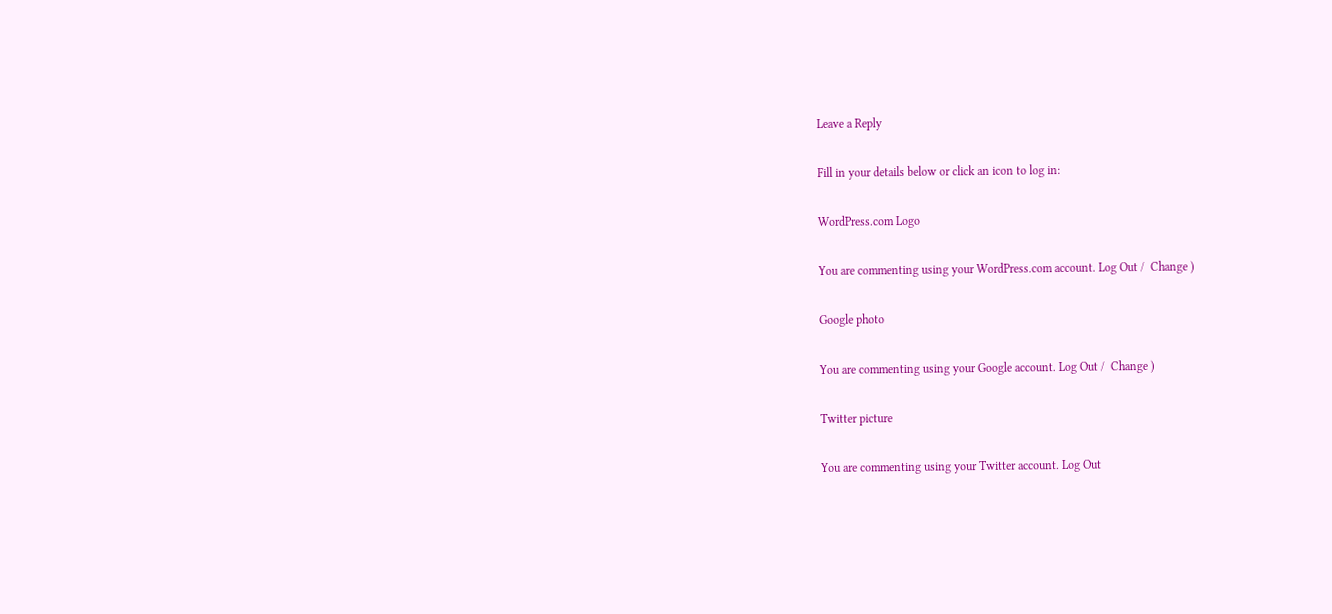Leave a Reply

Fill in your details below or click an icon to log in:

WordPress.com Logo

You are commenting using your WordPress.com account. Log Out /  Change )

Google photo

You are commenting using your Google account. Log Out /  Change )

Twitter picture

You are commenting using your Twitter account. Log Out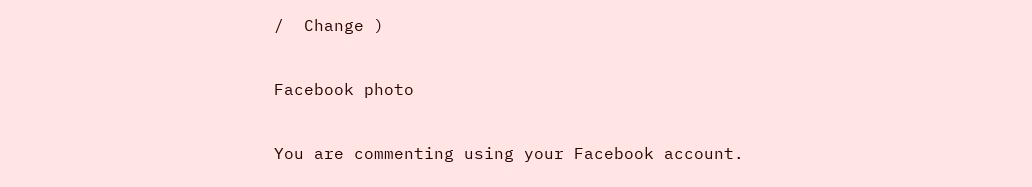/  Change )

Facebook photo

You are commenting using your Facebook account.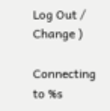Log Out /  Change )

Connecting to %s